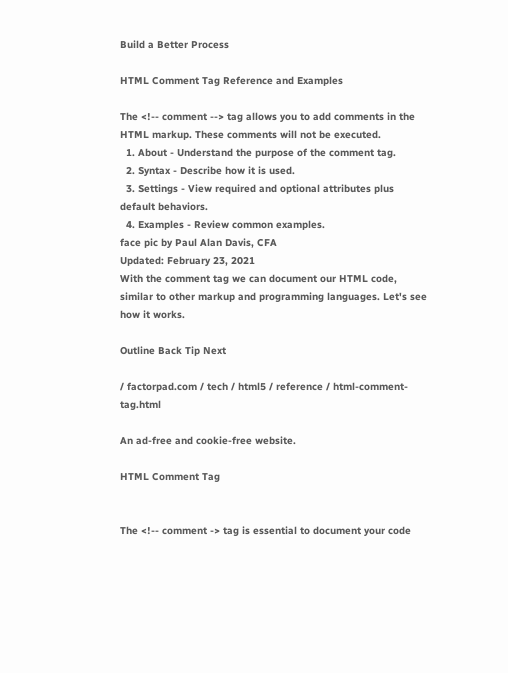Build a Better Process

HTML Comment Tag Reference and Examples

The <!-- comment --> tag allows you to add comments in the HTML markup. These comments will not be executed.
  1. About - Understand the purpose of the comment tag.
  2. Syntax - Describe how it is used.
  3. Settings - View required and optional attributes plus default behaviors.
  4. Examples - Review common examples.
face pic by Paul Alan Davis, CFA
Updated: February 23, 2021
With the comment tag we can document our HTML code, similar to other markup and programming languages. Let's see how it works.

Outline Back Tip Next

/ factorpad.com / tech / html5 / reference / html-comment-tag.html

An ad-free and cookie-free website.

HTML Comment Tag


The <!-- comment -> tag is essential to document your code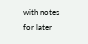with notes for later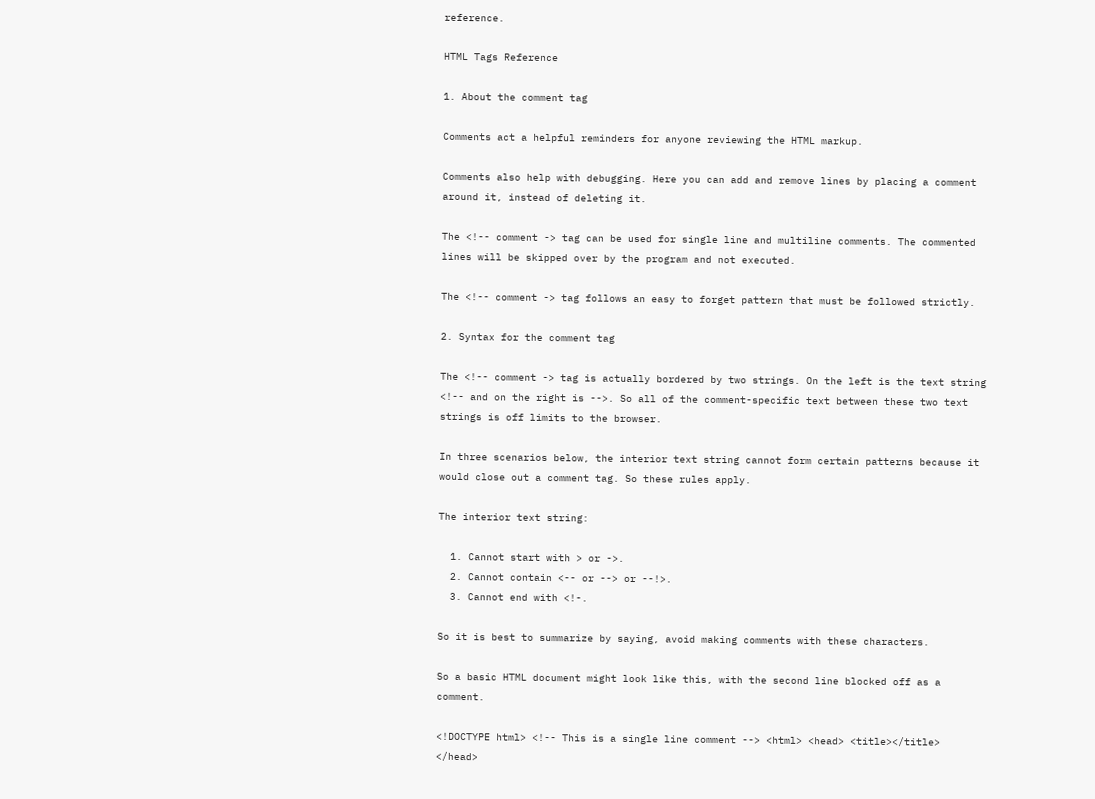reference.

HTML Tags Reference

1. About the comment tag

Comments act a helpful reminders for anyone reviewing the HTML markup.

Comments also help with debugging. Here you can add and remove lines by placing a comment around it, instead of deleting it.

The <!-- comment -> tag can be used for single line and multiline comments. The commented lines will be skipped over by the program and not executed.

The <!-- comment -> tag follows an easy to forget pattern that must be followed strictly.

2. Syntax for the comment tag

The <!-- comment -> tag is actually bordered by two strings. On the left is the text string <!-- and on the right is -->. So all of the comment-specific text between these two text strings is off limits to the browser.

In three scenarios below, the interior text string cannot form certain patterns because it would close out a comment tag. So these rules apply.

The interior text string:

  1. Cannot start with > or ->.
  2. Cannot contain <-- or --> or --!>.
  3. Cannot end with <!-.

So it is best to summarize by saying, avoid making comments with these characters.

So a basic HTML document might look like this, with the second line blocked off as a comment.

<!DOCTYPE html> <!-- This is a single line comment --> <html> <head> <title></title> </head>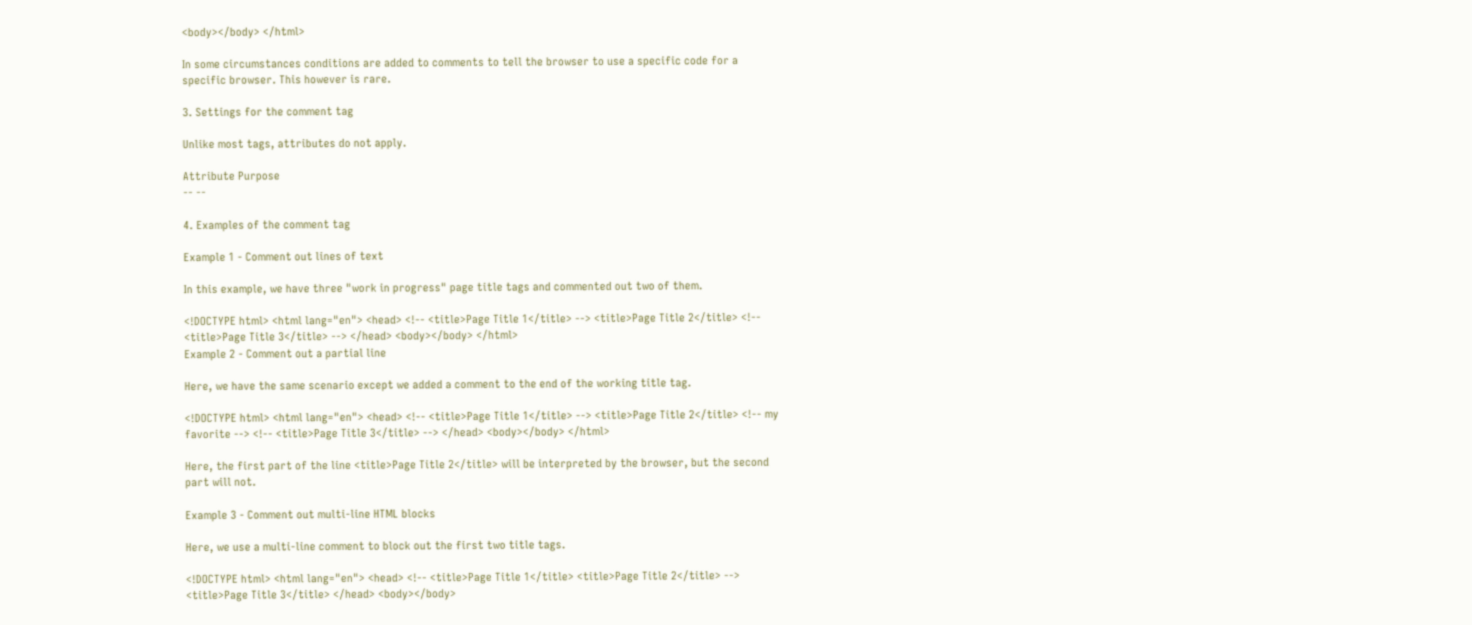<body></body> </html>

In some circumstances conditions are added to comments to tell the browser to use a specific code for a specific browser. This however is rare.

3. Settings for the comment tag

Unlike most tags, attributes do not apply.

Attribute Purpose
-- --

4. Examples of the comment tag

Example 1 - Comment out lines of text

In this example, we have three "work in progress" page title tags and commented out two of them.

<!DOCTYPE html> <html lang="en"> <head> <!-- <title>Page Title 1</title> --> <title>Page Title 2</title> <!-- <title>Page Title 3</title> --> </head> <body></body> </html>
Example 2 - Comment out a partial line

Here, we have the same scenario except we added a comment to the end of the working title tag.

<!DOCTYPE html> <html lang="en"> <head> <!-- <title>Page Title 1</title> --> <title>Page Title 2</title> <!-- my favorite --> <!-- <title>Page Title 3</title> --> </head> <body></body> </html>

Here, the first part of the line <title>Page Title 2</title> will be interpreted by the browser, but the second part will not.

Example 3 - Comment out multi-line HTML blocks

Here, we use a multi-line comment to block out the first two title tags.

<!DOCTYPE html> <html lang="en"> <head> <!-- <title>Page Title 1</title> <title>Page Title 2</title> --> <title>Page Title 3</title> </head> <body></body>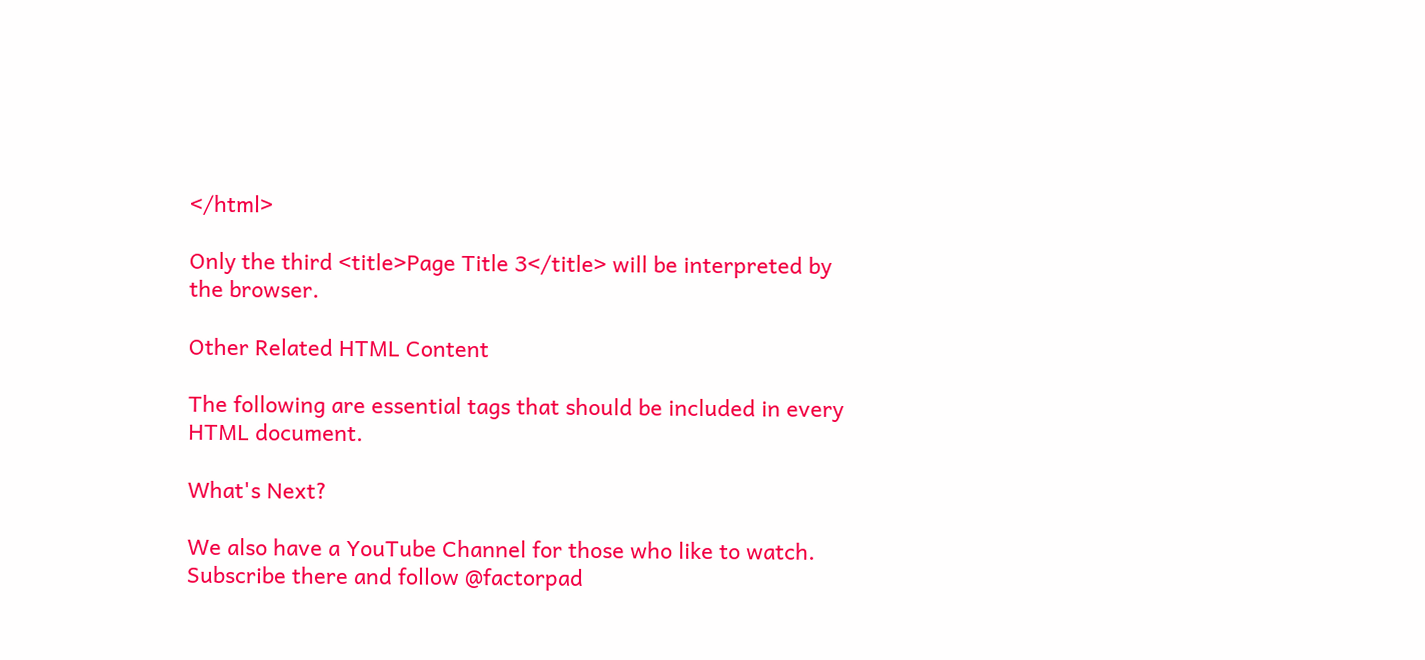</html>

Only the third <title>Page Title 3</title> will be interpreted by the browser.

Other Related HTML Content

The following are essential tags that should be included in every HTML document.

What's Next?

We also have a YouTube Channel for those who like to watch. Subscribe there and follow @factorpad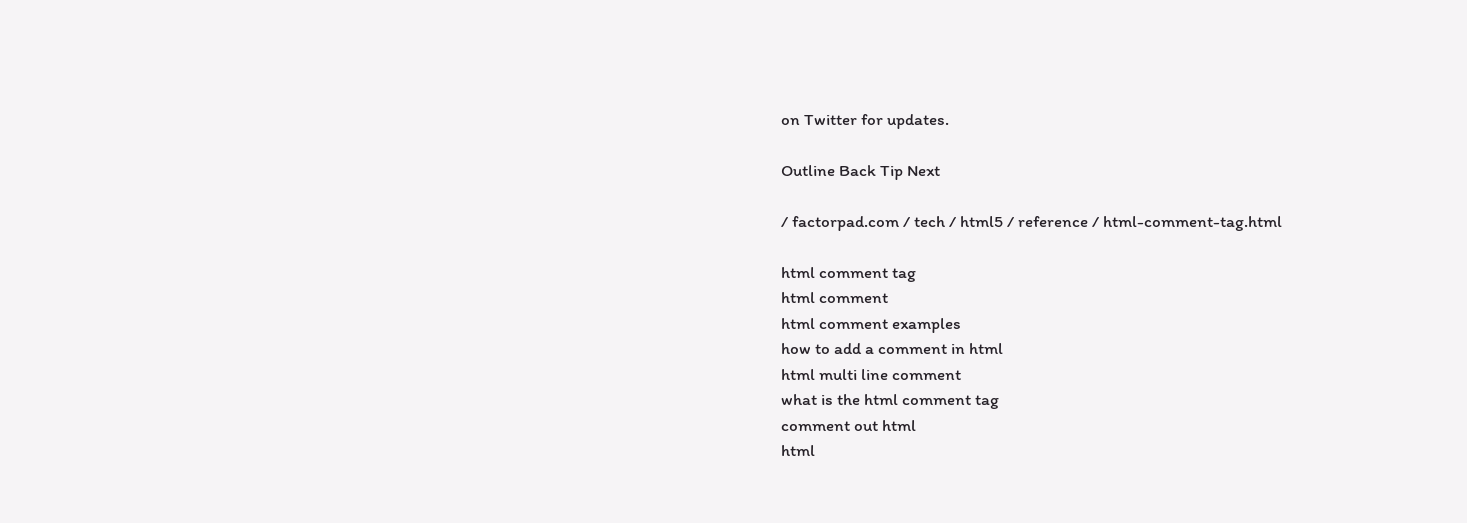on Twitter for updates.

Outline Back Tip Next

/ factorpad.com / tech / html5 / reference / html-comment-tag.html

html comment tag
html comment
html comment examples
how to add a comment in html
html multi line comment
what is the html comment tag
comment out html
html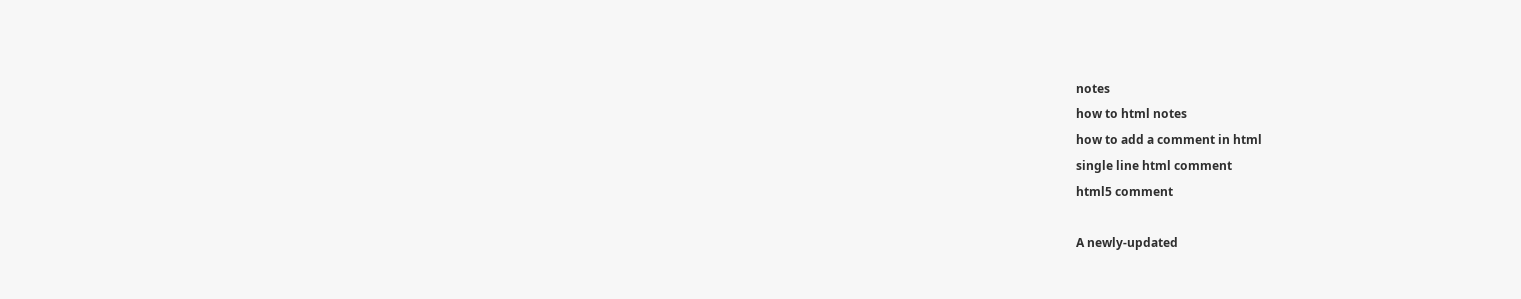notes
how to html notes
how to add a comment in html
single line html comment
html5 comment

A newly-updated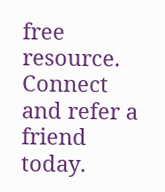free resource. Connect and refer a friend today.